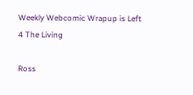Weekly Webcomic Wrapup is Left 4 The Living

Ross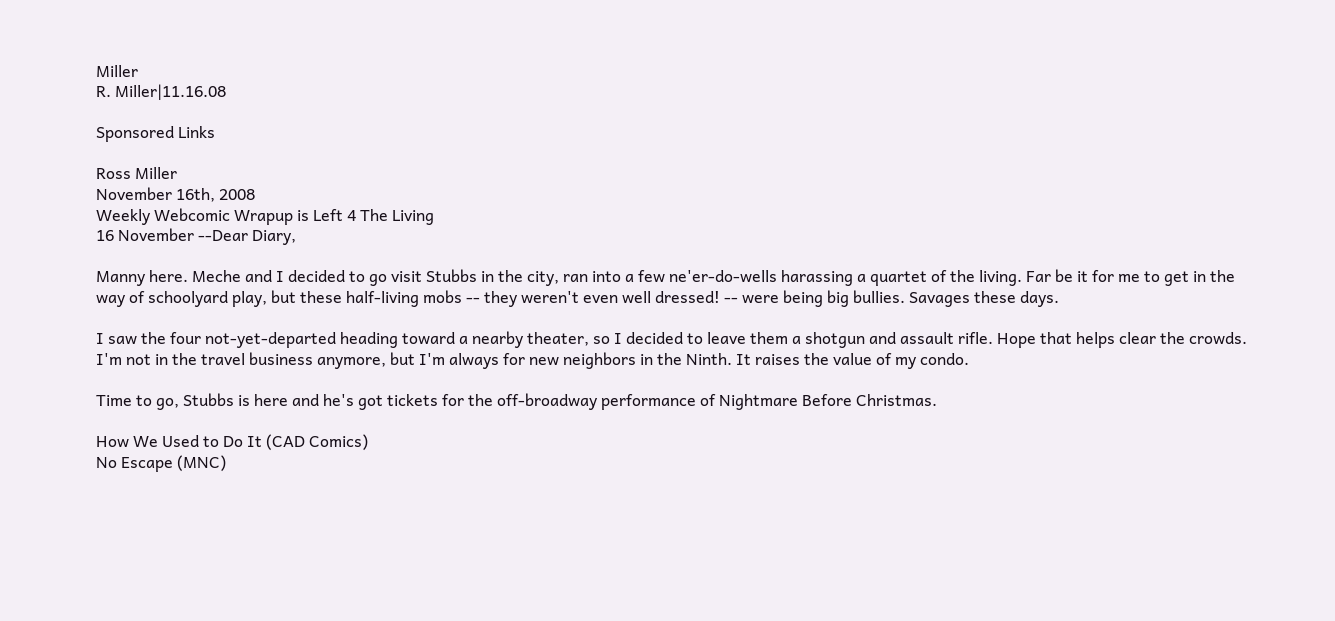Miller
R. Miller|11.16.08

Sponsored Links

Ross Miller
November 16th, 2008
Weekly Webcomic Wrapup is Left 4 The Living
16 November --Dear Diary,

Manny here. Meche and I decided to go visit Stubbs in the city, ran into a few ne'er-do-wells harassing a quartet of the living. Far be it for me to get in the way of schoolyard play, but these half-living mobs -- they weren't even well dressed! -- were being big bullies. Savages these days.

I saw the four not-yet-departed heading toward a nearby theater, so I decided to leave them a shotgun and assault rifle. Hope that helps clear the crowds. I'm not in the travel business anymore, but I'm always for new neighbors in the Ninth. It raises the value of my condo.

Time to go, Stubbs is here and he's got tickets for the off-broadway performance of Nightmare Before Christmas.

How We Used to Do It (CAD Comics)
No Escape (MNC)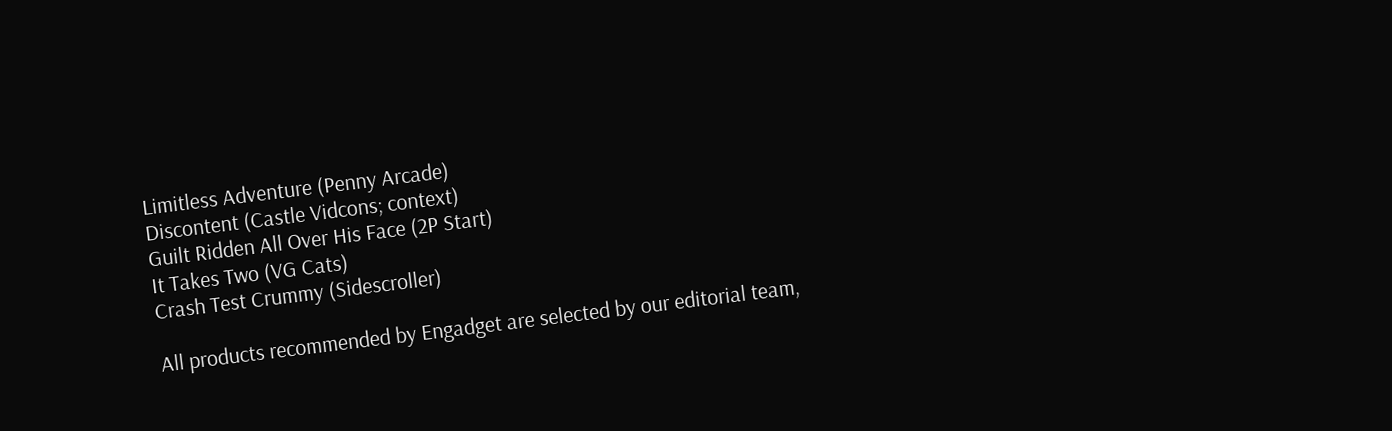Limitless Adventure (Penny Arcade)
Discontent (Castle Vidcons; context)
Guilt Ridden All Over His Face (2P Start)
It Takes Two (VG Cats)
Crash Test Crummy (Sidescroller)

All products recommended by Engadget are selected by our editorial team,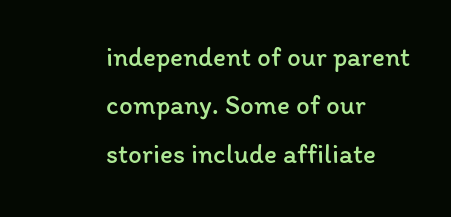independent of our parent company. Some of our stories include affiliate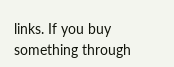links. If you buy something through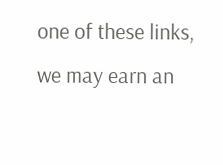one of these links, we may earn an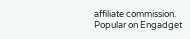affiliate commission.
Popular on Engadget